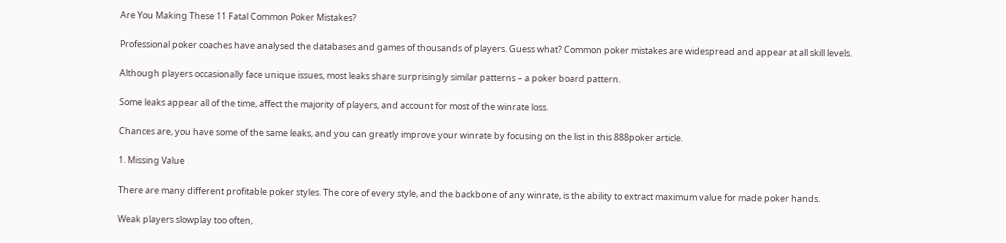Are You Making These 11 Fatal Common Poker Mistakes?

Professional poker coaches have analysed the databases and games of thousands of players. Guess what? Common poker mistakes are widespread and appear at all skill levels.

Although players occasionally face unique issues, most leaks share surprisingly similar patterns – a poker board pattern.

Some leaks appear all of the time, affect the majority of players, and account for most of the winrate loss.

Chances are, you have some of the same leaks, and you can greatly improve your winrate by focusing on the list in this 888poker article.

1. Missing Value

There are many different profitable poker styles. The core of every style, and the backbone of any winrate, is the ability to extract maximum value for made poker hands.

Weak players slowplay too often,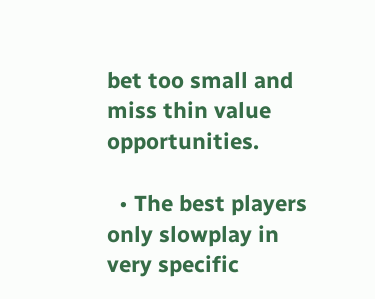bet too small and miss thin value opportunities.

  • The best players only slowplay in very specific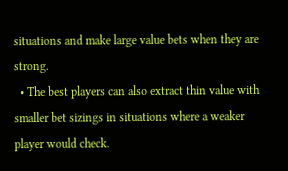situations and make large value bets when they are strong.
  • The best players can also extract thin value with smaller bet sizings in situations where a weaker player would check.